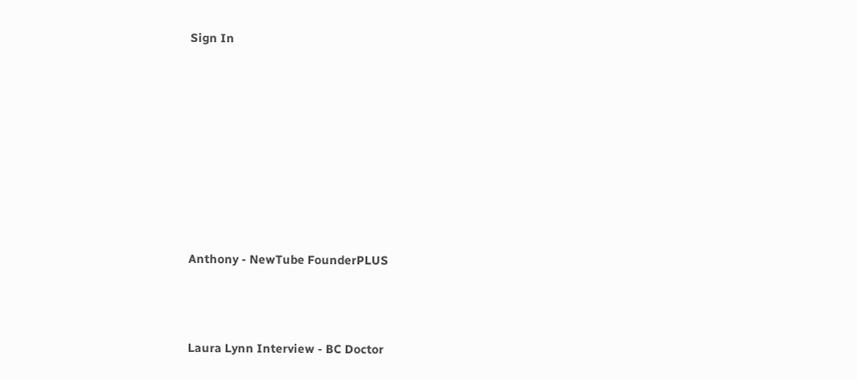Sign In









Anthony - NewTube FounderPLUS



Laura Lynn Interview - BC Doctor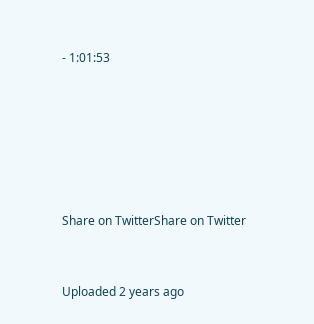- 1:01:53






Share on TwitterShare on Twitter


Uploaded 2 years ago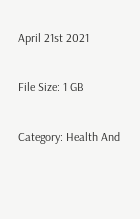April 21st 2021

File Size: 1 GB

Category: Health And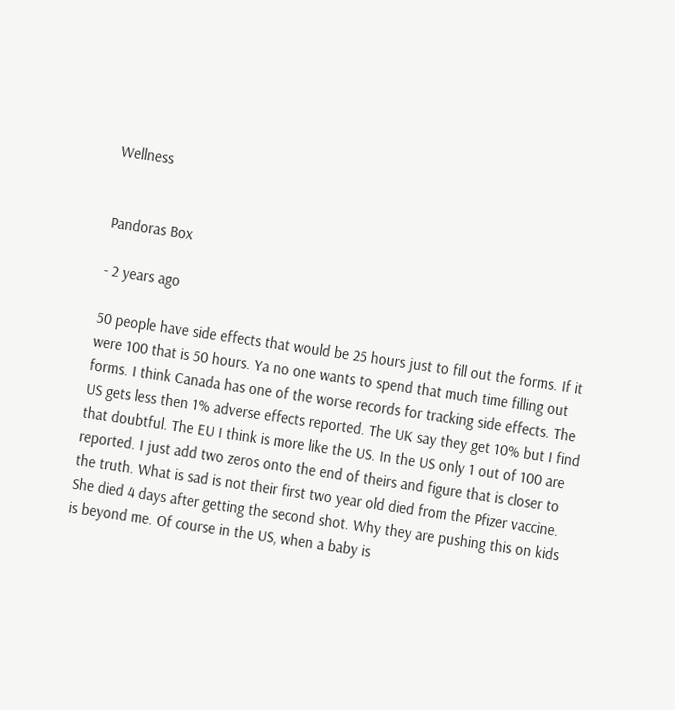Wellness


Pandoras Box

- 2 years ago

50 people have side effects that would be 25 hours just to fill out the forms. If it were 100 that is 50 hours. Ya no one wants to spend that much time filling out forms. I think Canada has one of the worse records for tracking side effects. The US gets less then 1% adverse effects reported. The UK say they get 10% but I find that doubtful. The EU I think is more like the US. In the US only 1 out of 100 are reported. I just add two zeros onto the end of theirs and figure that is closer to the truth. What is sad is not their first two year old died from the Pfizer vaccine. She died 4 days after getting the second shot. Why they are pushing this on kids is beyond me. Of course in the US, when a baby is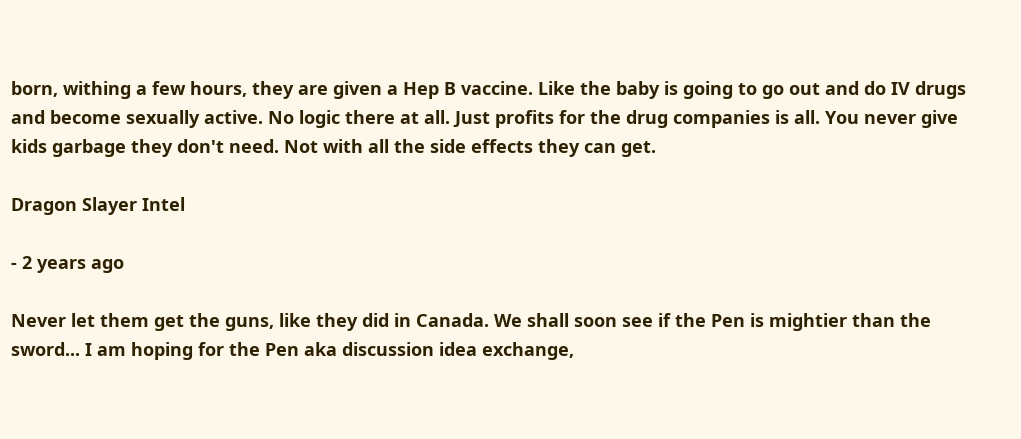born, withing a few hours, they are given a Hep B vaccine. Like the baby is going to go out and do IV drugs and become sexually active. No logic there at all. Just profits for the drug companies is all. You never give kids garbage they don't need. Not with all the side effects they can get.

Dragon Slayer Intel

- 2 years ago

Never let them get the guns, like they did in Canada. We shall soon see if the Pen is mightier than the sword... I am hoping for the Pen aka discussion idea exchange,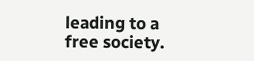leading to a free society.